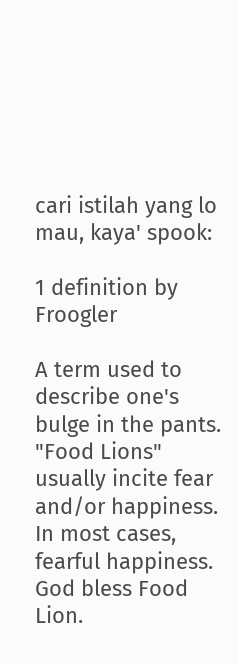cari istilah yang lo mau, kaya' spook:

1 definition by Froogler

A term used to describe one's bulge in the pants. "Food Lions" usually incite fear and/or happiness. In most cases, fearful happiness. God bless Food Lion.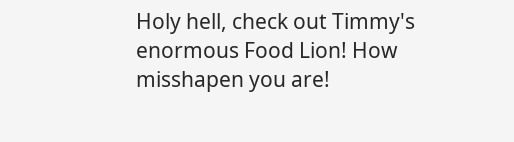Holy hell, check out Timmy's enormous Food Lion! How misshapen you are!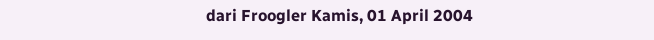dari Froogler Kamis, 01 April 2004